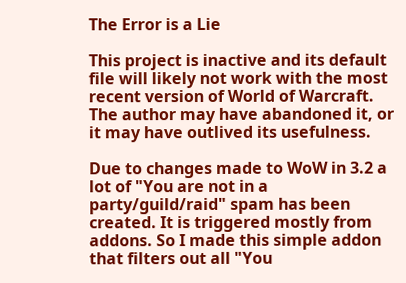The Error is a Lie

This project is inactive and its default file will likely not work with the most recent version of World of Warcraft. The author may have abandoned it, or it may have outlived its usefulness.

Due to changes made to WoW in 3.2 a lot of "You are not in a party/guild/raid" spam has been created. It is triggered mostly from addons. So I made this simple addon that filters out all "You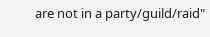are not in a party/guild/raid"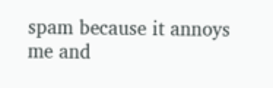spam because it annoys me and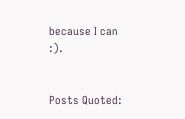because I can :).


Posts Quoted: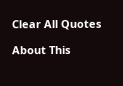Clear All Quotes

About This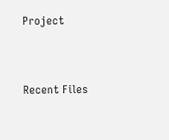Project



Recent Files